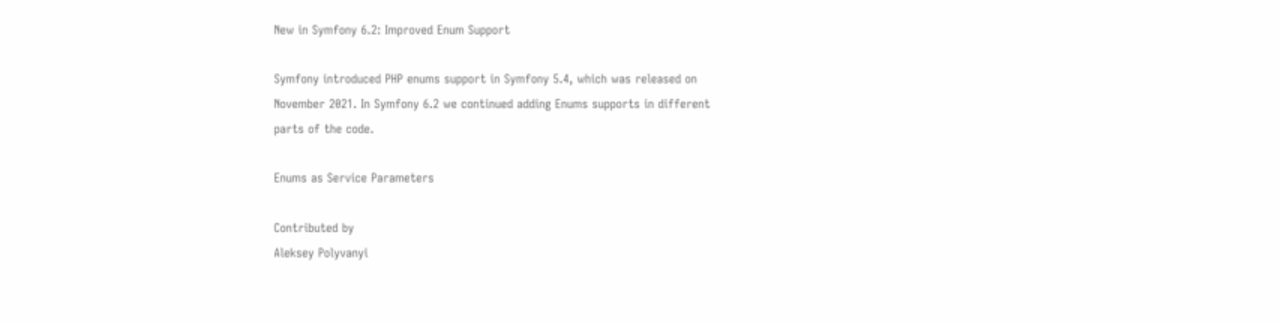New in Symfony 6.2: Improved Enum Support

Symfony introduced PHP enums support in Symfony 5.4, which was released on
November 2021. In Symfony 6.2 we continued adding Enums supports in different
parts of the code.

Enums as Service Parameters

Contributed by
Aleksey Polyvanyi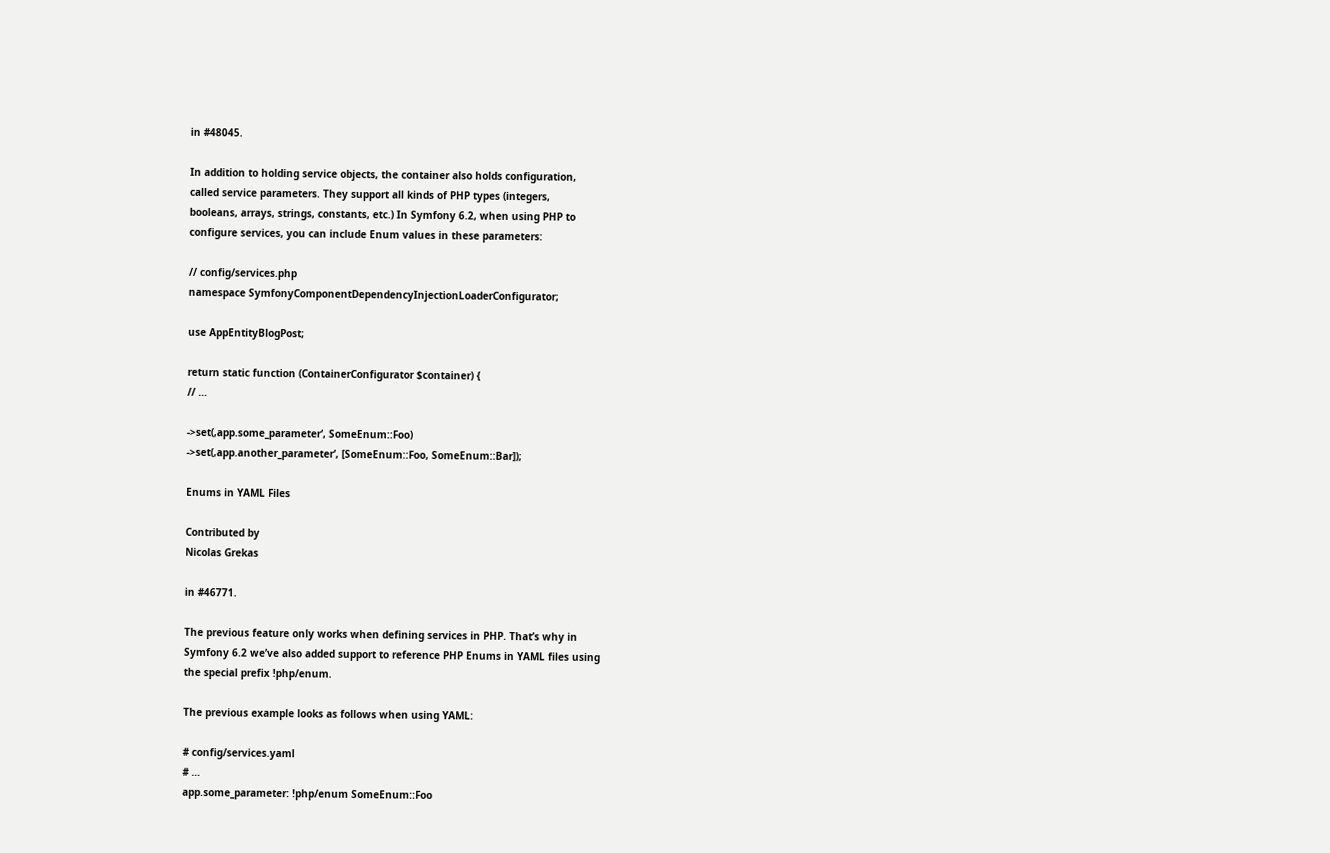in #48045.

In addition to holding service objects, the container also holds configuration,
called service parameters. They support all kinds of PHP types (integers,
booleans, arrays, strings, constants, etc.) In Symfony 6.2, when using PHP to
configure services, you can include Enum values in these parameters:

// config/services.php
namespace SymfonyComponentDependencyInjectionLoaderConfigurator;

use AppEntityBlogPost;

return static function (ContainerConfigurator $container) {
// …

->set(‚app.some_parameter‘, SomeEnum::Foo)
->set(‚app.another_parameter‘, [SomeEnum::Foo, SomeEnum::Bar]);

Enums in YAML Files

Contributed by
Nicolas Grekas

in #46771.

The previous feature only works when defining services in PHP. That’s why in
Symfony 6.2 we’ve also added support to reference PHP Enums in YAML files using
the special prefix !php/enum.

The previous example looks as follows when using YAML:

# config/services.yaml
# …
app.some_parameter: !php/enum SomeEnum::Foo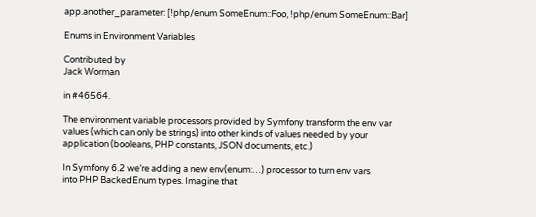app.another_parameter: [!php/enum SomeEnum::Foo, !php/enum SomeEnum::Bar]

Enums in Environment Variables

Contributed by
Jack Worman

in #46564.

The environment variable processors provided by Symfony transform the env var
values (which can only be strings) into other kinds of values needed by your
application (booleans, PHP constants, JSON documents, etc.)

In Symfony 6.2 we’re adding a new env(enum:…) processor to turn env vars
into PHP BackedEnum types. Imagine that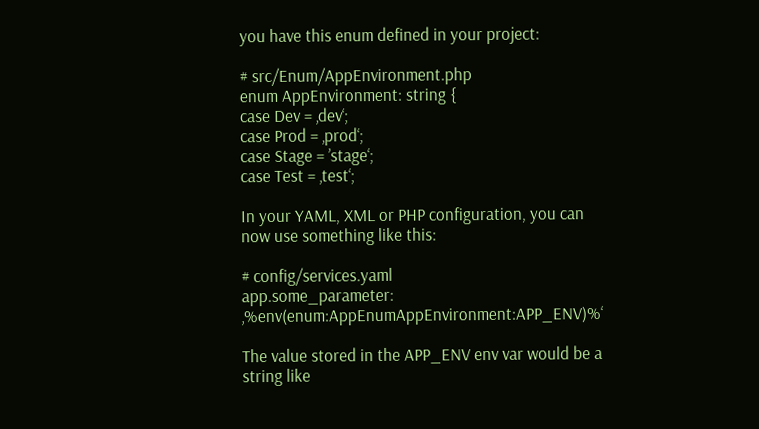you have this enum defined in your project:

# src/Enum/AppEnvironment.php
enum AppEnvironment: string {
case Dev = ‚dev‘;
case Prod = ‚prod‘;
case Stage = ’stage‘;
case Test = ‚test‘;

In your YAML, XML or PHP configuration, you can now use something like this:

# config/services.yaml
app.some_parameter: ‚%env(enum:AppEnumAppEnvironment:APP_ENV)%‘

The value stored in the APP_ENV env var would be a string like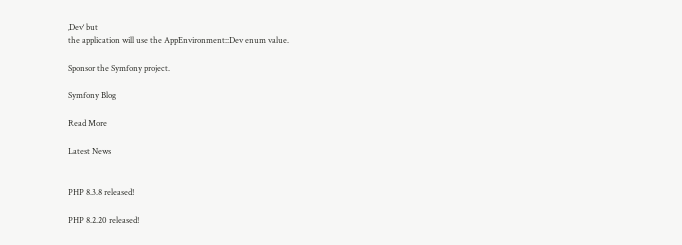‚Dev‘ but
the application will use the AppEnvironment::Dev enum value.

Sponsor the Symfony project.

Symfony Blog

Read More

Latest News


PHP 8.3.8 released!

PHP 8.2.20 released!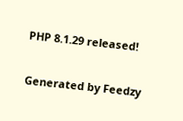PHP 8.1.29 released!

Generated by Feedzy